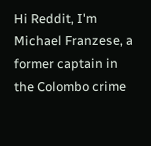Hi Reddit, I'm Michael Franzese, a former captain in the Colombo crime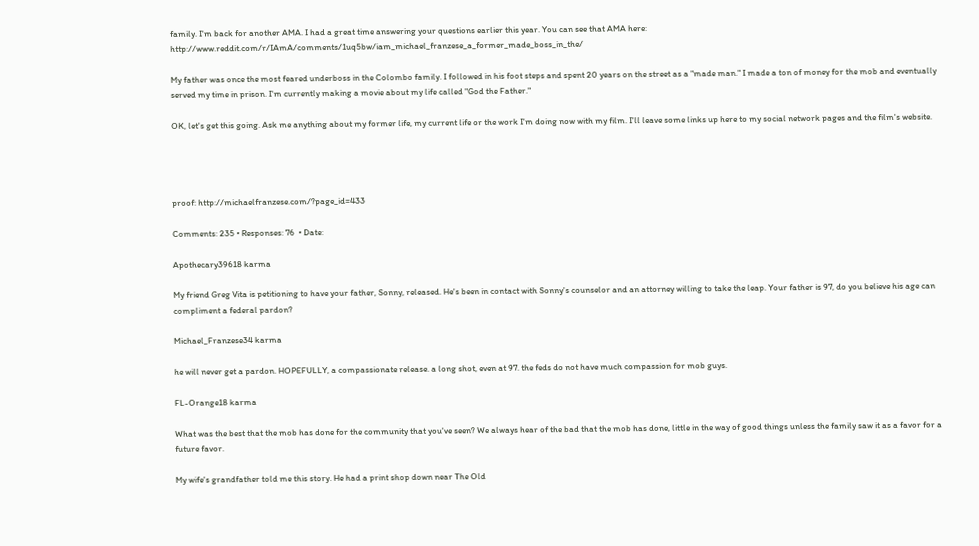family. I'm back for another AMA. I had a great time answering your questions earlier this year. You can see that AMA here: http://www.reddit.com/r/IAmA/comments/1uq5bw/iam_michael_franzese_a_former_made_boss_in_the/

My father was once the most feared underboss in the Colombo family. I followed in his foot steps and spent 20 years on the street as a "made man." I made a ton of money for the mob and eventually served my time in prison. I'm currently making a movie about my life called "God the Father."

OK, let's get this going. Ask me anything about my former life, my current life or the work I'm doing now with my film. I'll leave some links up here to my social network pages and the film's website.




proof: http://michaelfranzese.com/?page_id=433

Comments: 235 • Responses: 76  • Date:

Apothecary39618 karma

My friend Greg Vita is petitioning to have your father, Sonny, released. He's been in contact with Sonny's counselor and an attorney willing to take the leap. Your father is 97, do you believe his age can compliment a federal pardon?

Michael_Franzese34 karma

he will never get a pardon. HOPEFULLY, a compassionate release. a long shot, even at 97. the feds do not have much compassion for mob guys.

FL-Orange18 karma

What was the best that the mob has done for the community that you've seen? We always hear of the bad that the mob has done, little in the way of good things unless the family saw it as a favor for a future favor.

My wife's grandfather told me this story. He had a print shop down near The Old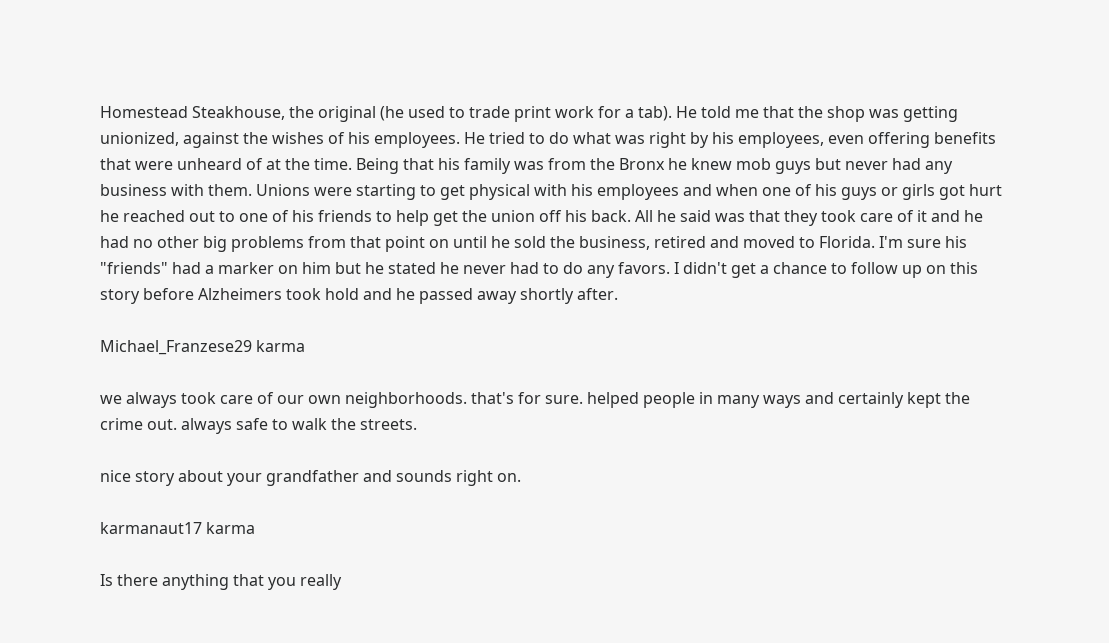Homestead Steakhouse, the original (he used to trade print work for a tab). He told me that the shop was getting unionized, against the wishes of his employees. He tried to do what was right by his employees, even offering benefits that were unheard of at the time. Being that his family was from the Bronx he knew mob guys but never had any business with them. Unions were starting to get physical with his employees and when one of his guys or girls got hurt he reached out to one of his friends to help get the union off his back. All he said was that they took care of it and he had no other big problems from that point on until he sold the business, retired and moved to Florida. I'm sure his "friends" had a marker on him but he stated he never had to do any favors. I didn't get a chance to follow up on this story before Alzheimers took hold and he passed away shortly after.

Michael_Franzese29 karma

we always took care of our own neighborhoods. that's for sure. helped people in many ways and certainly kept the crime out. always safe to walk the streets.

nice story about your grandfather and sounds right on.

karmanaut17 karma

Is there anything that you really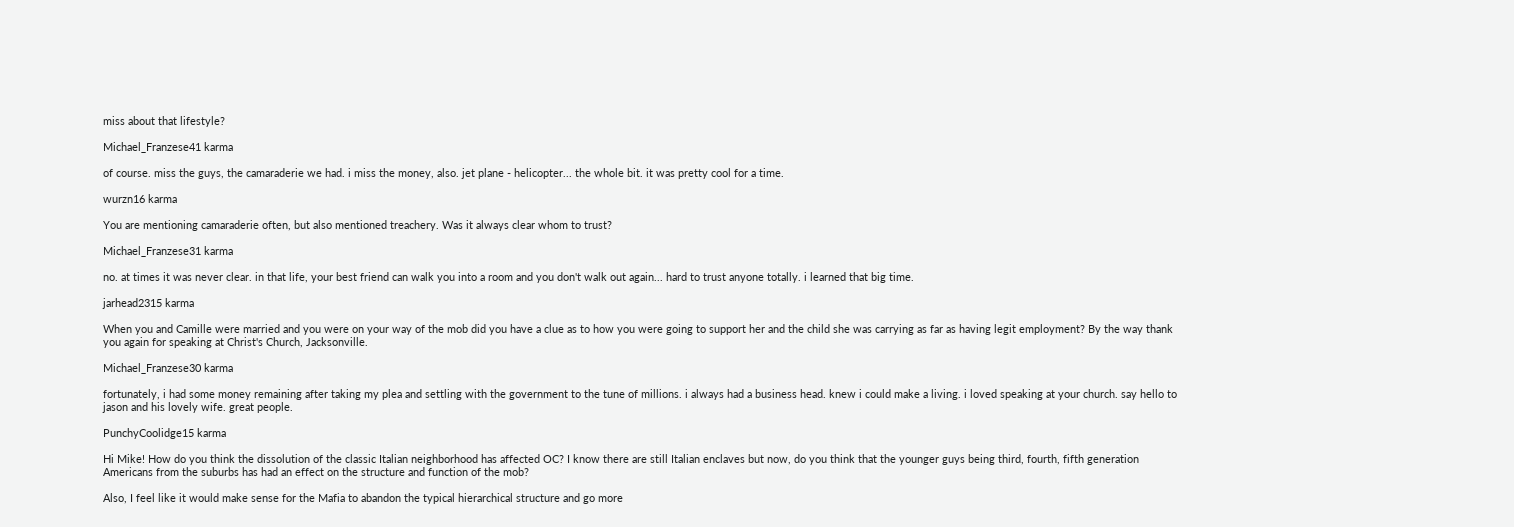miss about that lifestyle?

Michael_Franzese41 karma

of course. miss the guys, the camaraderie we had. i miss the money, also. jet plane - helicopter... the whole bit. it was pretty cool for a time.

wurzn16 karma

You are mentioning camaraderie often, but also mentioned treachery. Was it always clear whom to trust?

Michael_Franzese31 karma

no. at times it was never clear. in that life, your best friend can walk you into a room and you don't walk out again... hard to trust anyone totally. i learned that big time.

jarhead2315 karma

When you and Camille were married and you were on your way of the mob did you have a clue as to how you were going to support her and the child she was carrying as far as having legit employment? By the way thank you again for speaking at Christ's Church, Jacksonville.

Michael_Franzese30 karma

fortunately, i had some money remaining after taking my plea and settling with the government to the tune of millions. i always had a business head. knew i could make a living. i loved speaking at your church. say hello to jason and his lovely wife. great people.

PunchyCoolidge15 karma

Hi Mike! How do you think the dissolution of the classic Italian neighborhood has affected OC? I know there are still Italian enclaves but now, do you think that the younger guys being third, fourth, fifth generation Americans from the suburbs has had an effect on the structure and function of the mob?

Also, I feel like it would make sense for the Mafia to abandon the typical hierarchical structure and go more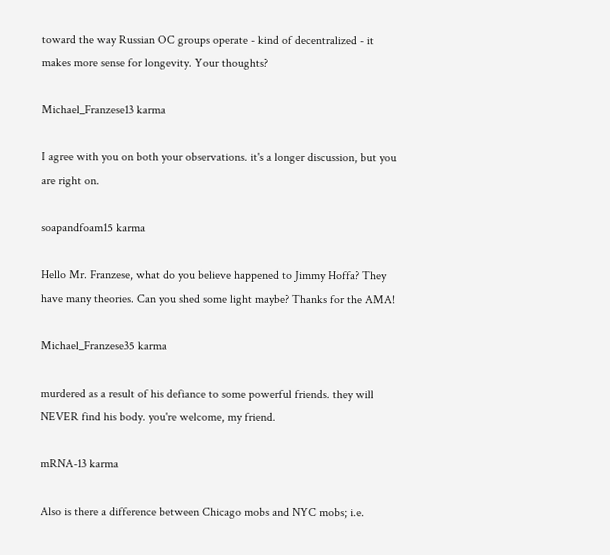toward the way Russian OC groups operate - kind of decentralized - it makes more sense for longevity. Your thoughts?

Michael_Franzese13 karma

I agree with you on both your observations. it's a longer discussion, but you are right on.

soapandfoam15 karma

Hello Mr. Franzese, what do you believe happened to Jimmy Hoffa? They have many theories. Can you shed some light maybe? Thanks for the AMA!

Michael_Franzese35 karma

murdered as a result of his defiance to some powerful friends. they will NEVER find his body. you're welcome, my friend.

mRNA-13 karma

Also is there a difference between Chicago mobs and NYC mobs; i.e.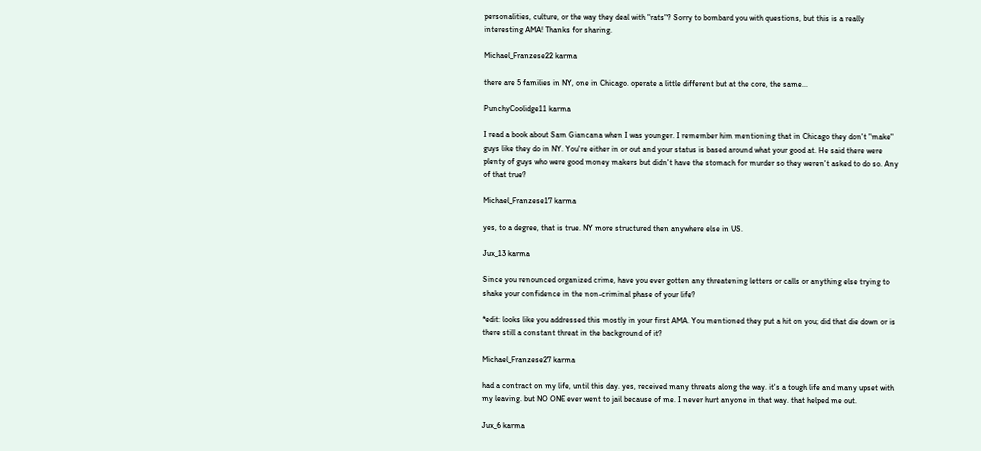personalities, culture, or the way they deal with "rats"? Sorry to bombard you with questions, but this is a really interesting AMA! Thanks for sharing.

Michael_Franzese22 karma

there are 5 families in NY, one in Chicago. operate a little different but at the core, the same...

PunchyCoolidge11 karma

I read a book about Sam Giancana when I was younger. I remember him mentioning that in Chicago they don't "make" guys like they do in NY. You're either in or out and your status is based around what your good at. He said there were plenty of guys who were good money makers but didn't have the stomach for murder so they weren't asked to do so. Any of that true?

Michael_Franzese17 karma

yes, to a degree, that is true. NY more structured then anywhere else in US.

Jux_13 karma

Since you renounced organized crime, have you ever gotten any threatening letters or calls or anything else trying to shake your confidence in the non-criminal phase of your life?

*edit: looks like you addressed this mostly in your first AMA. You mentioned they put a hit on you; did that die down or is there still a constant threat in the background of it?

Michael_Franzese27 karma

had a contract on my life, until this day. yes, received many threats along the way. it's a tough life and many upset with my leaving. but NO ONE ever went to jail because of me. I never hurt anyone in that way. that helped me out.

Jux_6 karma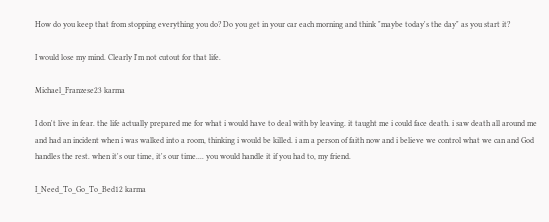How do you keep that from stopping everything you do? Do you get in your car each morning and think "maybe today's the day" as you start it?

I would lose my mind. Clearly I'm not cutout for that life.

Michael_Franzese23 karma

I don't live in fear. the life actually prepared me for what i would have to deal with by leaving. it taught me i could face death. i saw death all around me and had an incident when i was walked into a room, thinking i would be killed. i am a person of faith now and i believe we control what we can and God handles the rest. when it's our time, it's our time.... you would handle it if you had to, my friend.

I_Need_To_Go_To_Bed12 karma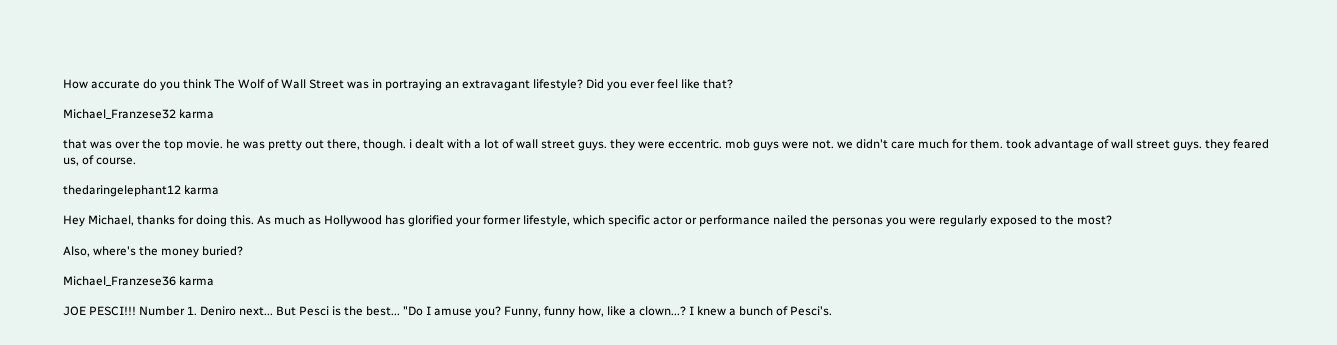How accurate do you think The Wolf of Wall Street was in portraying an extravagant lifestyle? Did you ever feel like that?

Michael_Franzese32 karma

that was over the top movie. he was pretty out there, though. i dealt with a lot of wall street guys. they were eccentric. mob guys were not. we didn't care much for them. took advantage of wall street guys. they feared us, of course.

thedaringelephant12 karma

Hey Michael, thanks for doing this. As much as Hollywood has glorified your former lifestyle, which specific actor or performance nailed the personas you were regularly exposed to the most?

Also, where's the money buried?

Michael_Franzese36 karma

JOE PESCI!!! Number 1. Deniro next... But Pesci is the best... "Do I amuse you? Funny, funny how, like a clown...? I knew a bunch of Pesci's.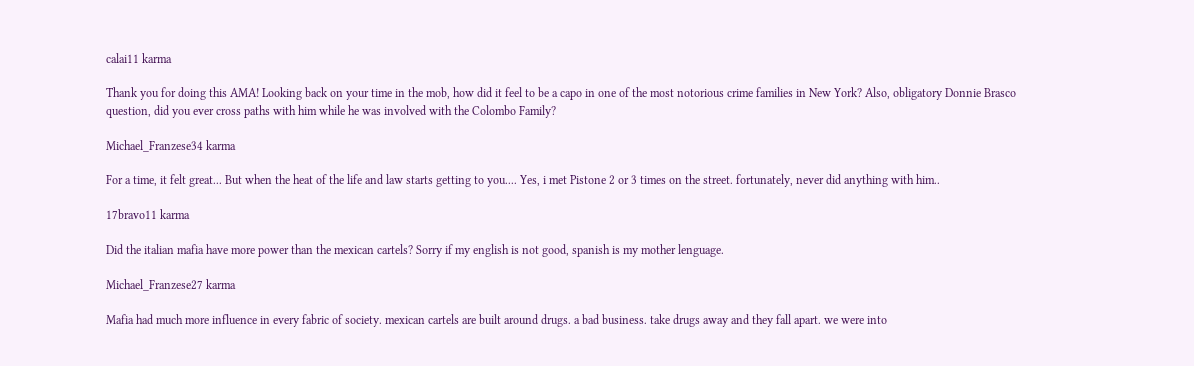calai11 karma

Thank you for doing this AMA! Looking back on your time in the mob, how did it feel to be a capo in one of the most notorious crime families in New York? Also, obligatory Donnie Brasco question, did you ever cross paths with him while he was involved with the Colombo Family?

Michael_Franzese34 karma

For a time, it felt great... But when the heat of the life and law starts getting to you.... Yes, i met Pistone 2 or 3 times on the street. fortunately, never did anything with him..

17bravo11 karma

Did the italian mafia have more power than the mexican cartels? Sorry if my english is not good, spanish is my mother lenguage.

Michael_Franzese27 karma

Mafia had much more influence in every fabric of society. mexican cartels are built around drugs. a bad business. take drugs away and they fall apart. we were into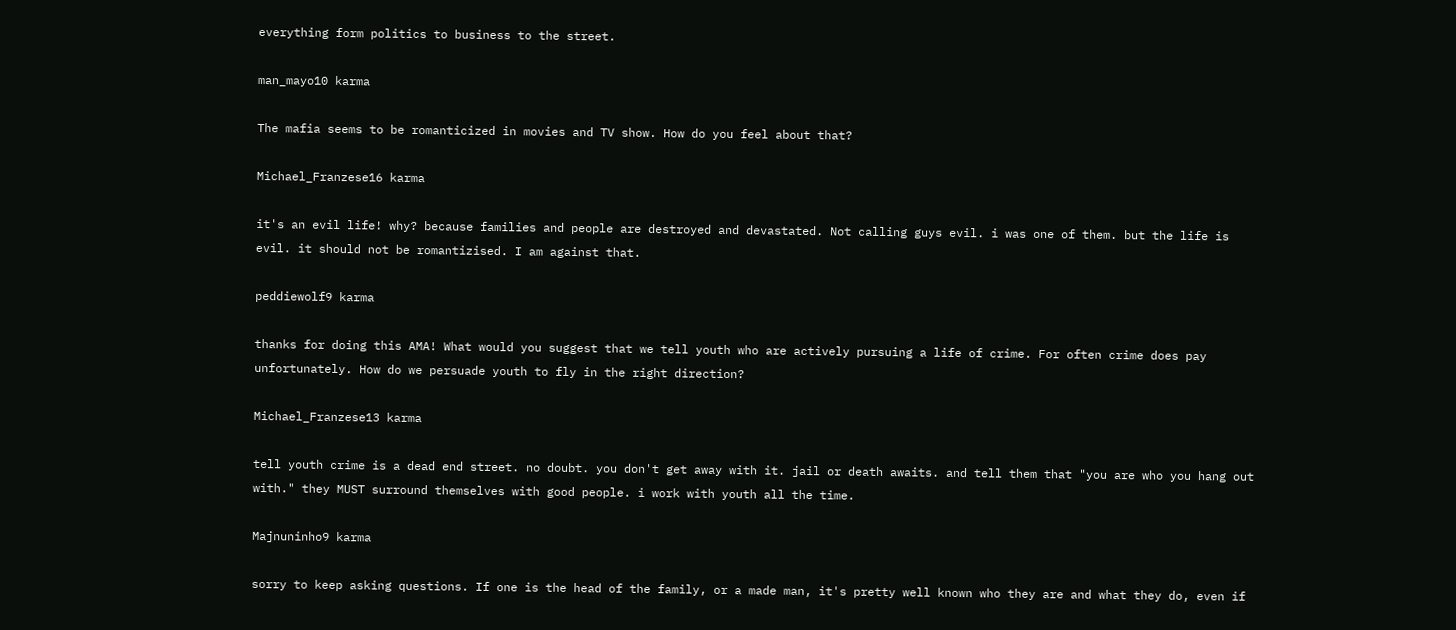everything form politics to business to the street.

man_mayo10 karma

The mafia seems to be romanticized in movies and TV show. How do you feel about that?

Michael_Franzese16 karma

it's an evil life! why? because families and people are destroyed and devastated. Not calling guys evil. i was one of them. but the life is evil. it should not be romantizised. I am against that.

peddiewolf9 karma

thanks for doing this AMA! What would you suggest that we tell youth who are actively pursuing a life of crime. For often crime does pay unfortunately. How do we persuade youth to fly in the right direction?

Michael_Franzese13 karma

tell youth crime is a dead end street. no doubt. you don't get away with it. jail or death awaits. and tell them that "you are who you hang out with." they MUST surround themselves with good people. i work with youth all the time.

Majnuninho9 karma

sorry to keep asking questions. If one is the head of the family, or a made man, it's pretty well known who they are and what they do, even if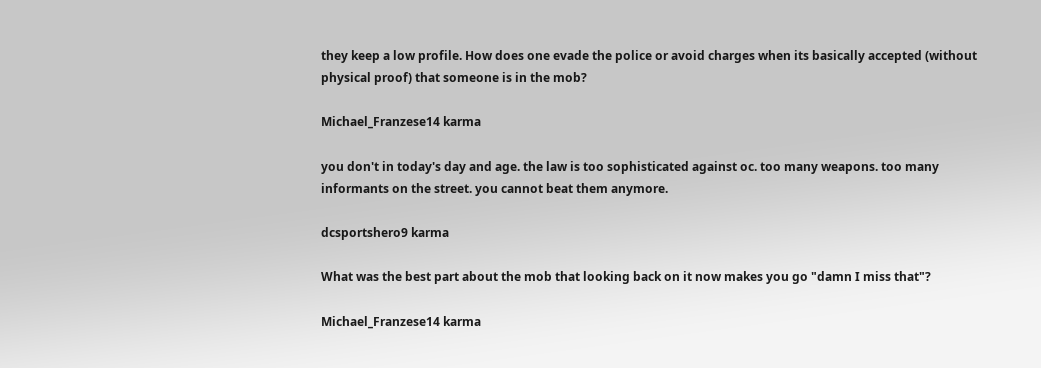they keep a low profile. How does one evade the police or avoid charges when its basically accepted (without physical proof) that someone is in the mob?

Michael_Franzese14 karma

you don't in today's day and age. the law is too sophisticated against oc. too many weapons. too many informants on the street. you cannot beat them anymore.

dcsportshero9 karma

What was the best part about the mob that looking back on it now makes you go "damn I miss that"?

Michael_Franzese14 karma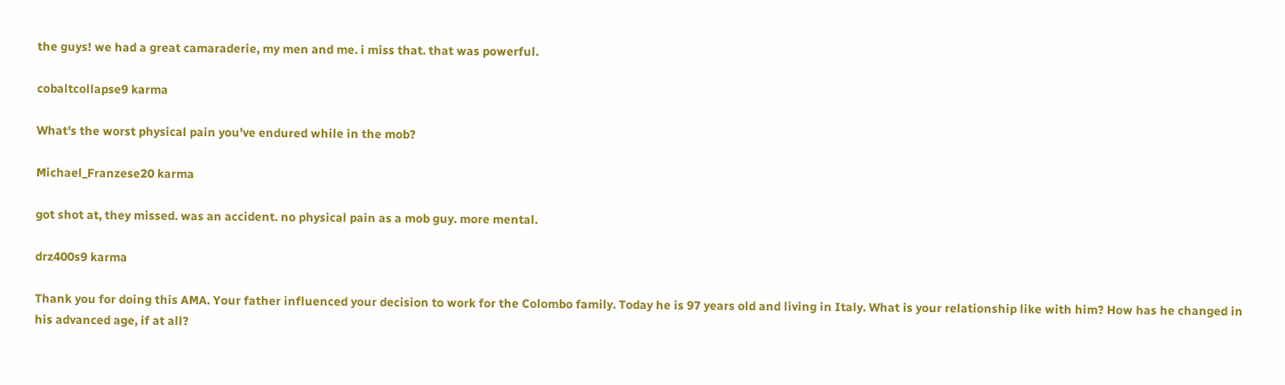the guys! we had a great camaraderie, my men and me. i miss that. that was powerful.

cobaltcollapse9 karma

What's the worst physical pain you've endured while in the mob?

Michael_Franzese20 karma

got shot at, they missed. was an accident. no physical pain as a mob guy. more mental.

drz400s9 karma

Thank you for doing this AMA. Your father influenced your decision to work for the Colombo family. Today he is 97 years old and living in Italy. What is your relationship like with him? How has he changed in his advanced age, if at all?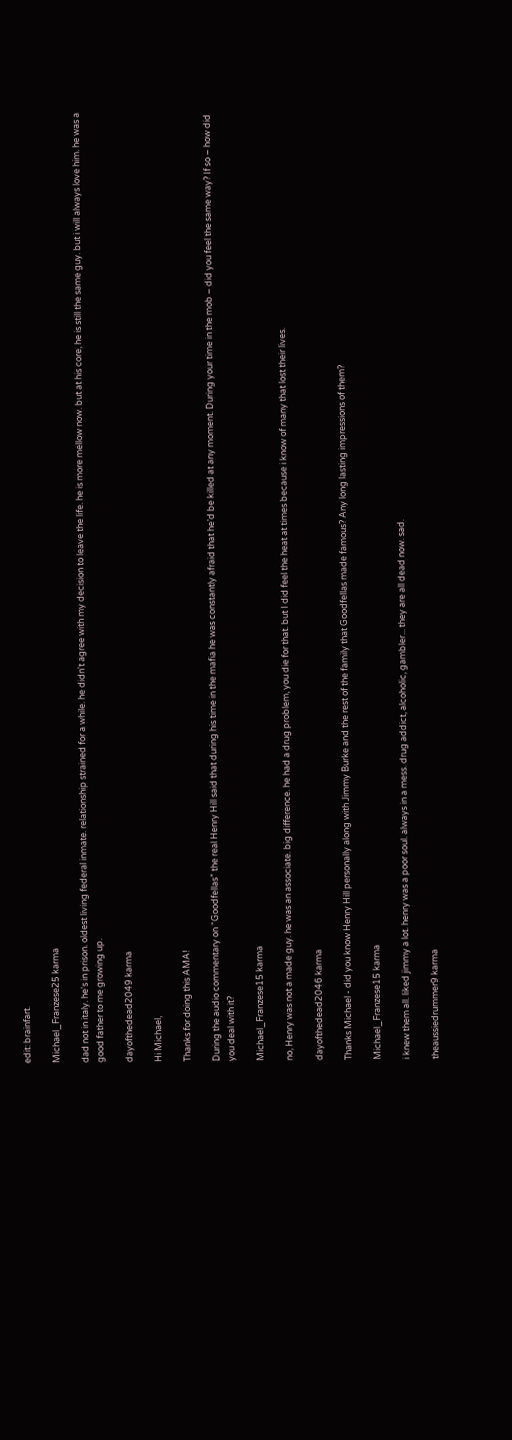edit: brainfart.

Michael_Franzese25 karma

dad not in italy. he's in prison. oldest living federal inmate. relationship strained for a while. he didn't agree with my decision to leave the life. he is more mellow now. but at his core, he is still the same guy. but i will always love him. he was a good father to me growing up.

dayofthedead2049 karma

Hi Michael,

Thanks for doing this AMA!

During the audio commentary on “Goodfellas” the real Henry Hill said that during his time in the mafia he was constantly afraid that he’d be killed at any moment. During your time in the mob – did you feel the same way? If so – how did you deal with it?

Michael_Franzese15 karma

no, Henry was not a made guy. he was an associate. big difference. he had a drug problem, you die for that. but I did feel the heat at times because i know of many that lost their lives.

dayofthedead2046 karma

Thanks Michael - did you know Henry Hill personally along with Jimmy Burke and the rest of the family that Goodfellas made famous? Any long lasting impressions of them?

Michael_Franzese15 karma

i knew them all. liked jimmy a lot. henry was a poor soul. always in a mess. drug addict, alcoholic, gambler... they are all dead now. sad.

theaussiedrummer9 karma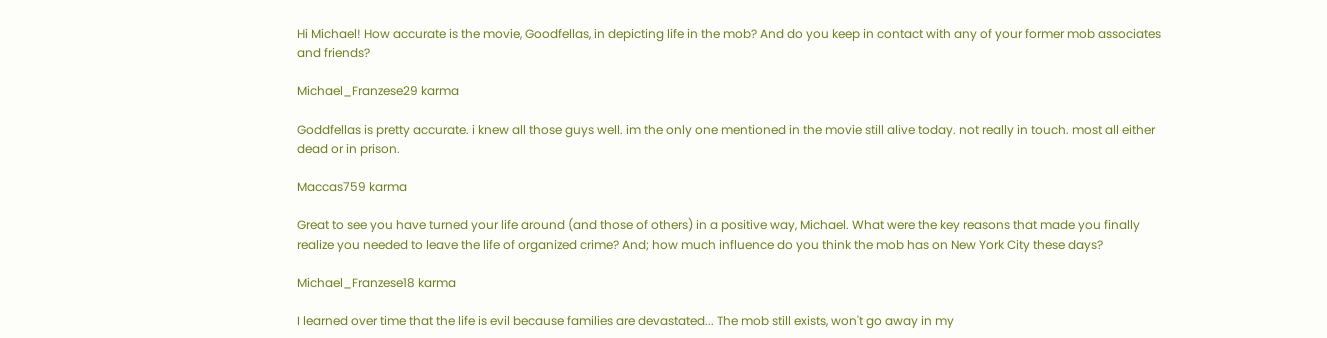Hi Michael! How accurate is the movie, Goodfellas, in depicting life in the mob? And do you keep in contact with any of your former mob associates and friends?

Michael_Franzese29 karma

Goddfellas is pretty accurate. i knew all those guys well. im the only one mentioned in the movie still alive today. not really in touch. most all either dead or in prison.

Maccas759 karma

Great to see you have turned your life around (and those of others) in a positive way, Michael. What were the key reasons that made you finally realize you needed to leave the life of organized crime? And; how much influence do you think the mob has on New York City these days?

Michael_Franzese18 karma

I learned over time that the life is evil because families are devastated... The mob still exists, won't go away in my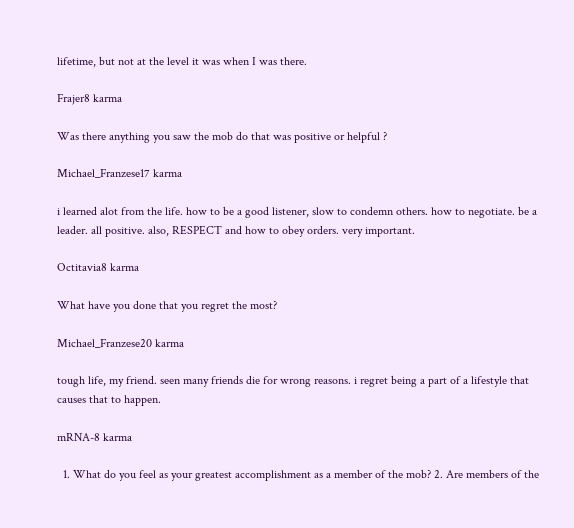lifetime, but not at the level it was when I was there.

Frajer8 karma

Was there anything you saw the mob do that was positive or helpful ?

Michael_Franzese17 karma

i learned alot from the life. how to be a good listener, slow to condemn others. how to negotiate. be a leader. all positive. also, RESPECT and how to obey orders. very important.

Octitavia8 karma

What have you done that you regret the most?

Michael_Franzese20 karma

tough life, my friend. seen many friends die for wrong reasons. i regret being a part of a lifestyle that causes that to happen.

mRNA-8 karma

  1. What do you feel as your greatest accomplishment as a member of the mob? 2. Are members of the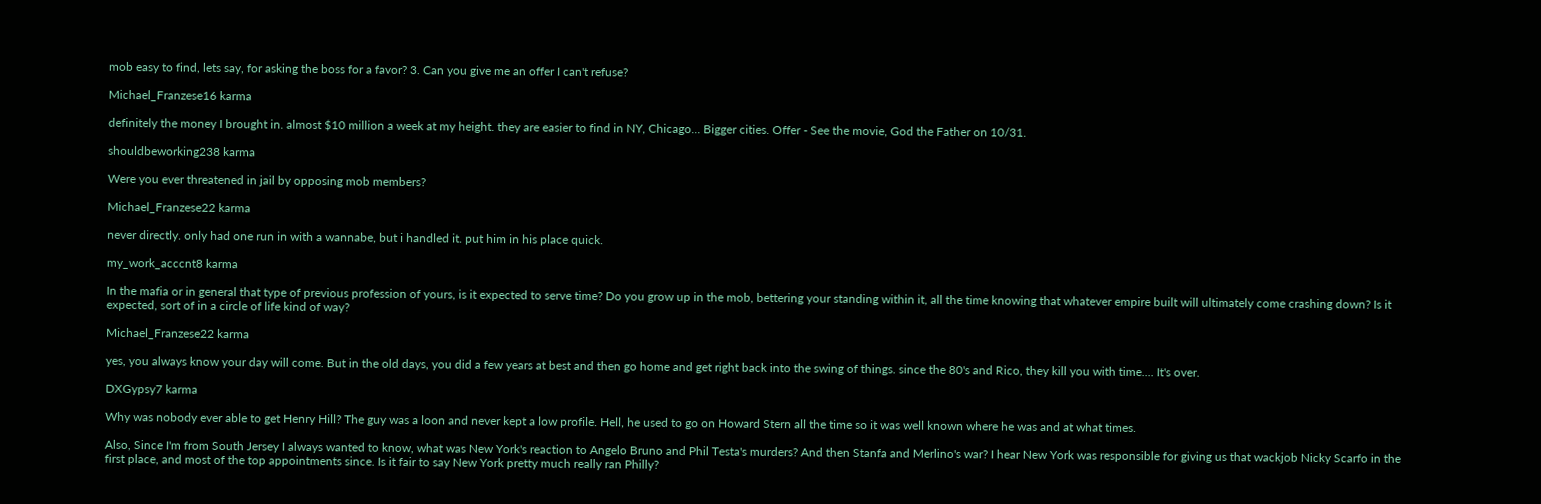mob easy to find, lets say, for asking the boss for a favor? 3. Can you give me an offer I can't refuse?

Michael_Franzese16 karma

definitely the money I brought in. almost $10 million a week at my height. they are easier to find in NY, Chicago... Bigger cities. Offer - See the movie, God the Father on 10/31.

shouldbeworking238 karma

Were you ever threatened in jail by opposing mob members?

Michael_Franzese22 karma

never directly. only had one run in with a wannabe, but i handled it. put him in his place quick.

my_work_acccnt8 karma

In the mafia or in general that type of previous profession of yours, is it expected to serve time? Do you grow up in the mob, bettering your standing within it, all the time knowing that whatever empire built will ultimately come crashing down? Is it expected, sort of in a circle of life kind of way?

Michael_Franzese22 karma

yes, you always know your day will come. But in the old days, you did a few years at best and then go home and get right back into the swing of things. since the 80's and Rico, they kill you with time.... It's over.

DXGypsy7 karma

Why was nobody ever able to get Henry Hill? The guy was a loon and never kept a low profile. Hell, he used to go on Howard Stern all the time so it was well known where he was and at what times.

Also, Since I'm from South Jersey I always wanted to know, what was New York's reaction to Angelo Bruno and Phil Testa's murders? And then Stanfa and Merlino's war? I hear New York was responsible for giving us that wackjob Nicky Scarfo in the first place, and most of the top appointments since. Is it fair to say New York pretty much really ran Philly?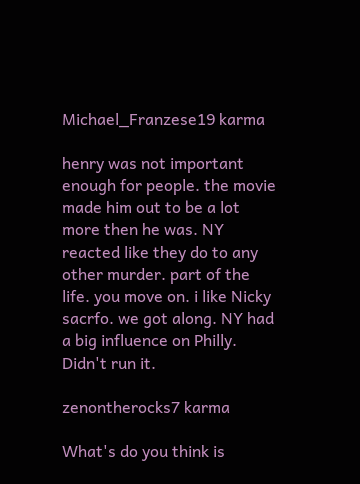Michael_Franzese19 karma

henry was not important enough for people. the movie made him out to be a lot more then he was. NY reacted like they do to any other murder. part of the life. you move on. i like Nicky sacrfo. we got along. NY had a big influence on Philly. Didn't run it.

zenontherocks7 karma

What's do you think is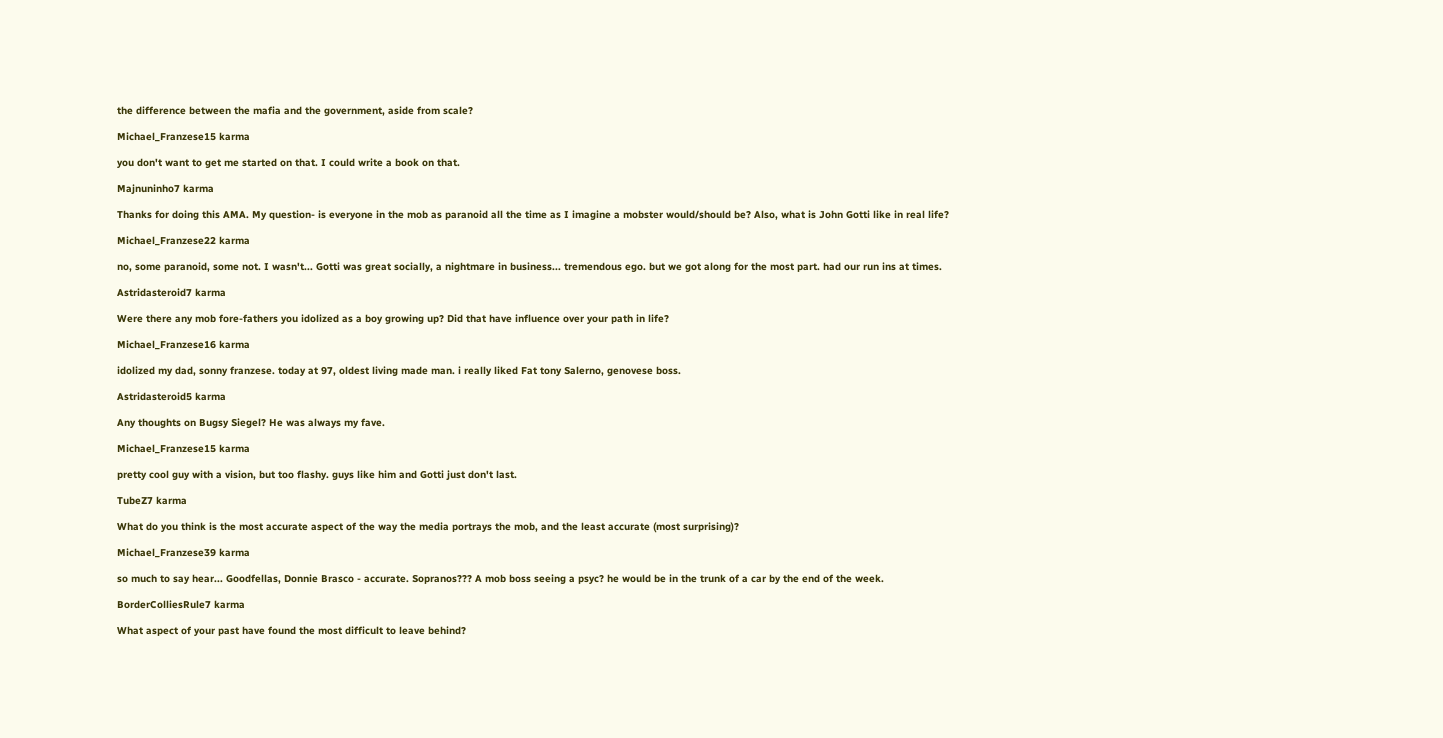the difference between the mafia and the government, aside from scale?

Michael_Franzese15 karma

you don't want to get me started on that. I could write a book on that.

Majnuninho7 karma

Thanks for doing this AMA. My question- is everyone in the mob as paranoid all the time as I imagine a mobster would/should be? Also, what is John Gotti like in real life?

Michael_Franzese22 karma

no, some paranoid, some not. I wasn't... Gotti was great socially, a nightmare in business... tremendous ego. but we got along for the most part. had our run ins at times.

Astridasteroid7 karma

Were there any mob fore-fathers you idolized as a boy growing up? Did that have influence over your path in life?

Michael_Franzese16 karma

idolized my dad, sonny franzese. today at 97, oldest living made man. i really liked Fat tony Salerno, genovese boss.

Astridasteroid5 karma

Any thoughts on Bugsy Siegel? He was always my fave.

Michael_Franzese15 karma

pretty cool guy with a vision, but too flashy. guys like him and Gotti just don't last.

TubeZ7 karma

What do you think is the most accurate aspect of the way the media portrays the mob, and the least accurate (most surprising)?

Michael_Franzese39 karma

so much to say hear... Goodfellas, Donnie Brasco - accurate. Sopranos??? A mob boss seeing a psyc? he would be in the trunk of a car by the end of the week.

BorderColliesRule7 karma

What aspect of your past have found the most difficult to leave behind?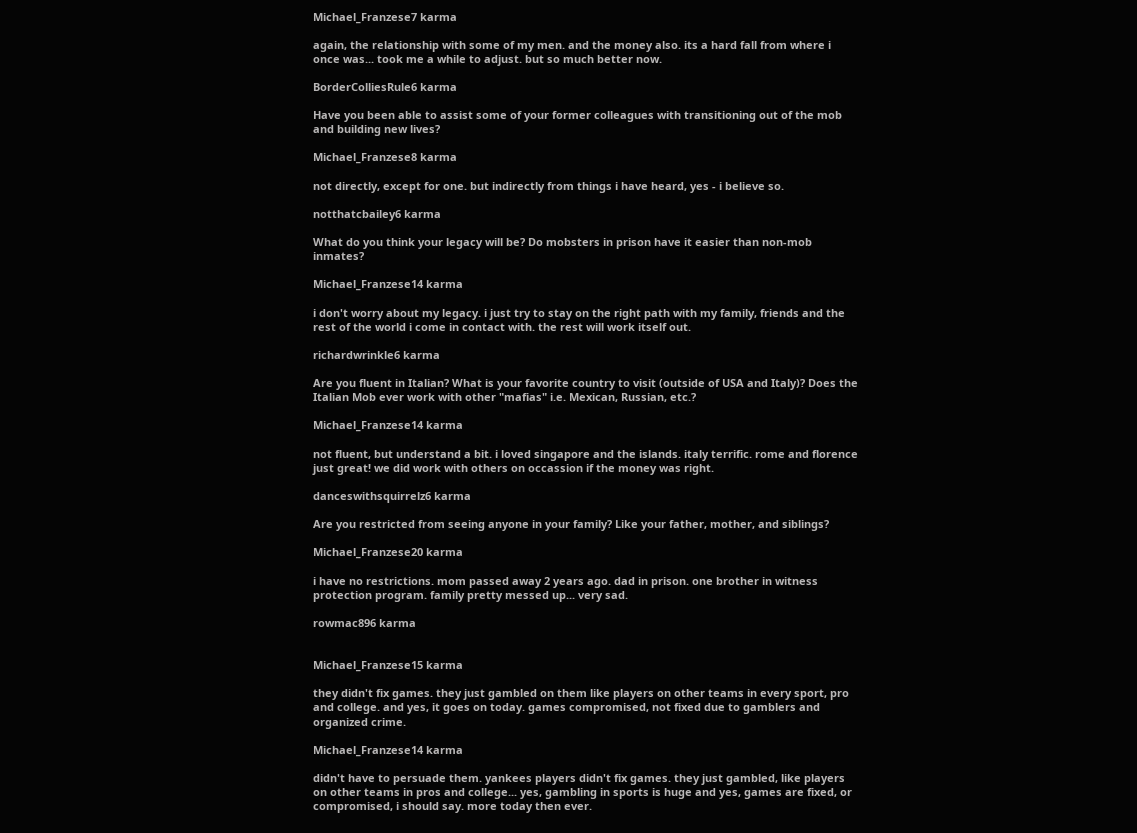Michael_Franzese7 karma

again, the relationship with some of my men. and the money also. its a hard fall from where i once was... took me a while to adjust. but so much better now.

BorderColliesRule6 karma

Have you been able to assist some of your former colleagues with transitioning out of the mob and building new lives?

Michael_Franzese8 karma

not directly, except for one. but indirectly from things i have heard, yes - i believe so.

notthatcbailey6 karma

What do you think your legacy will be? Do mobsters in prison have it easier than non-mob inmates?

Michael_Franzese14 karma

i don't worry about my legacy. i just try to stay on the right path with my family, friends and the rest of the world i come in contact with. the rest will work itself out.

richardwrinkle6 karma

Are you fluent in Italian? What is your favorite country to visit (outside of USA and Italy)? Does the Italian Mob ever work with other "mafias" i.e. Mexican, Russian, etc.?

Michael_Franzese14 karma

not fluent, but understand a bit. i loved singapore and the islands. italy terrific. rome and florence just great! we did work with others on occassion if the money was right.

danceswithsquirrelz6 karma

Are you restricted from seeing anyone in your family? Like your father, mother, and siblings?

Michael_Franzese20 karma

i have no restrictions. mom passed away 2 years ago. dad in prison. one brother in witness protection program. family pretty messed up... very sad.

rowmac896 karma


Michael_Franzese15 karma

they didn't fix games. they just gambled on them like players on other teams in every sport, pro and college. and yes, it goes on today. games compromised, not fixed due to gamblers and organized crime.

Michael_Franzese14 karma

didn't have to persuade them. yankees players didn't fix games. they just gambled, like players on other teams in pros and college... yes, gambling in sports is huge and yes, games are fixed, or compromised, i should say. more today then ever.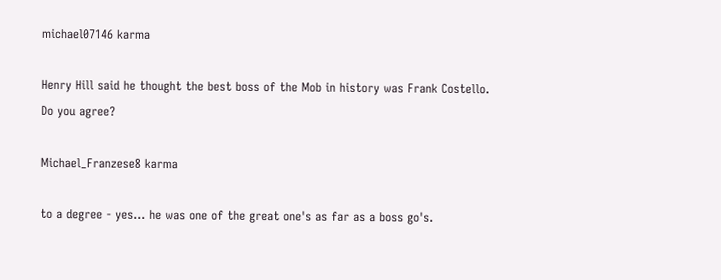michael07146 karma

Henry Hill said he thought the best boss of the Mob in history was Frank Costello. Do you agree?

Michael_Franzese8 karma

to a degree - yes... he was one of the great one's as far as a boss go's.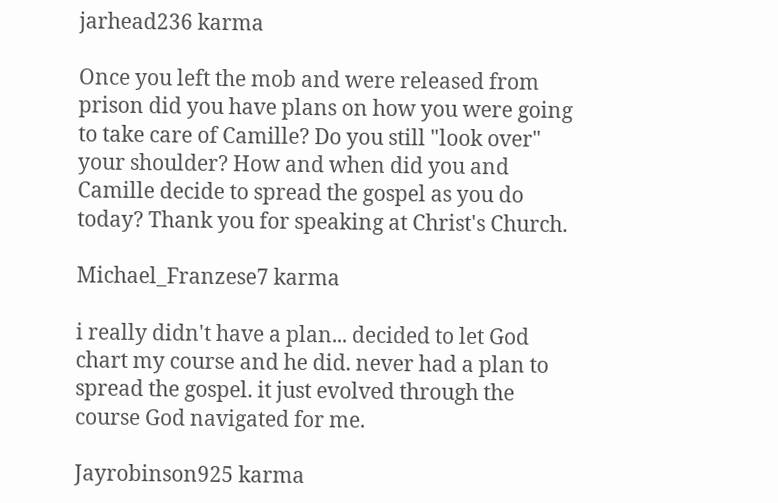jarhead236 karma

Once you left the mob and were released from prison did you have plans on how you were going to take care of Camille? Do you still "look over" your shoulder? How and when did you and Camille decide to spread the gospel as you do today? Thank you for speaking at Christ's Church.

Michael_Franzese7 karma

i really didn't have a plan... decided to let God chart my course and he did. never had a plan to spread the gospel. it just evolved through the course God navigated for me.

Jayrobinson925 karma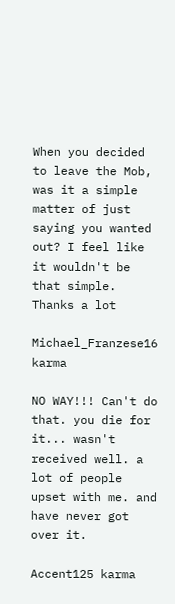When you decided to leave the Mob, was it a simple matter of just saying you wanted out? I feel like it wouldn't be that simple. Thanks a lot

Michael_Franzese16 karma

NO WAY!!! Can't do that. you die for it... wasn't received well. a lot of people upset with me. and have never got over it.

Accent125 karma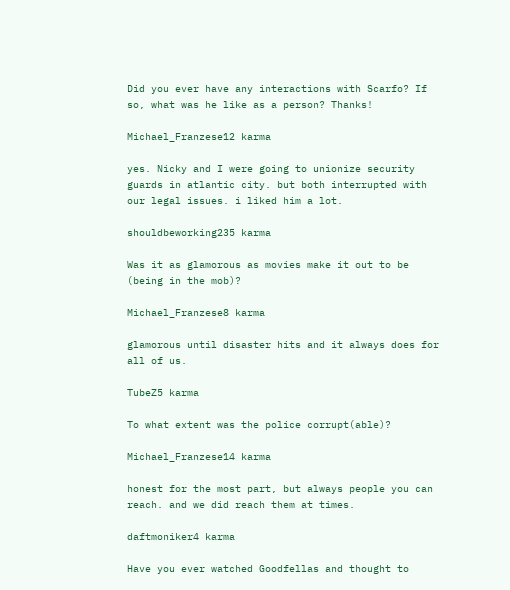Did you ever have any interactions with Scarfo? If so, what was he like as a person? Thanks!

Michael_Franzese12 karma

yes. Nicky and I were going to unionize security guards in atlantic city. but both interrupted with our legal issues. i liked him a lot.

shouldbeworking235 karma

Was it as glamorous as movies make it out to be (being in the mob)?

Michael_Franzese8 karma

glamorous until disaster hits and it always does for all of us.

TubeZ5 karma

To what extent was the police corrupt(able)?

Michael_Franzese14 karma

honest for the most part, but always people you can reach. and we did reach them at times.

daftmoniker4 karma

Have you ever watched Goodfellas and thought to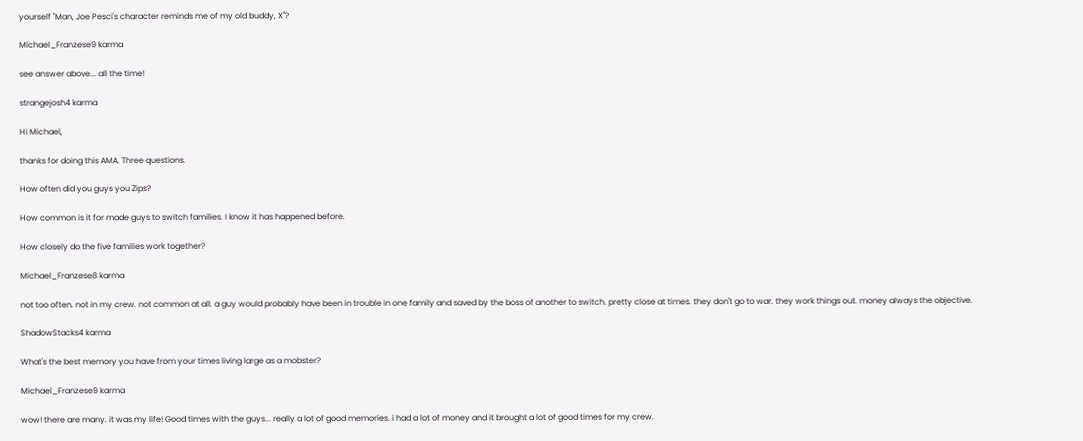yourself "Man, Joe Pesci's character reminds me of my old buddy, X"?

Michael_Franzese9 karma

see answer above... all the time!

strangejosh4 karma

Hi Michael,

thanks for doing this AMA. Three questions.

How often did you guys you Zips?

How common is it for made guys to switch families. I know it has happened before.

How closely do the five families work together?

Michael_Franzese8 karma

not too often. not in my crew. not common at all. a guy would probably have been in trouble in one family and saved by the boss of another to switch. pretty close at times. they don't go to war. they work things out. money always the objective.

ShadowStacks4 karma

What's the best memory you have from your times living large as a mobster?

Michael_Franzese9 karma

wow! there are many. it was my life! Good times with the guys... really a lot of good memories. i had a lot of money and it brought a lot of good times for my crew.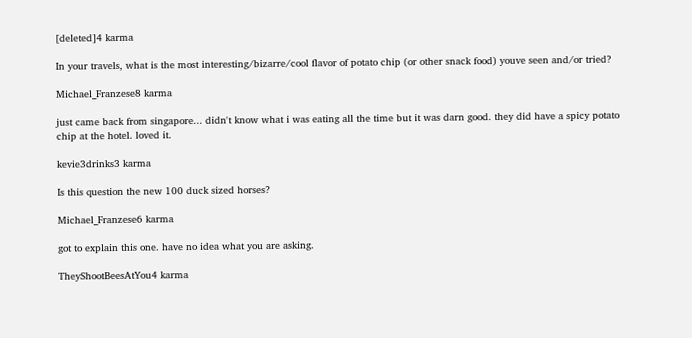[deleted]4 karma

In your travels, what is the most interesting/bizarre/cool flavor of potato chip (or other snack food) youve seen and/or tried?

Michael_Franzese8 karma

just came back from singapore... didn't know what i was eating all the time but it was darn good. they did have a spicy potato chip at the hotel. loved it.

kevie3drinks3 karma

Is this question the new 100 duck sized horses?

Michael_Franzese6 karma

got to explain this one. have no idea what you are asking.

TheyShootBeesAtYou4 karma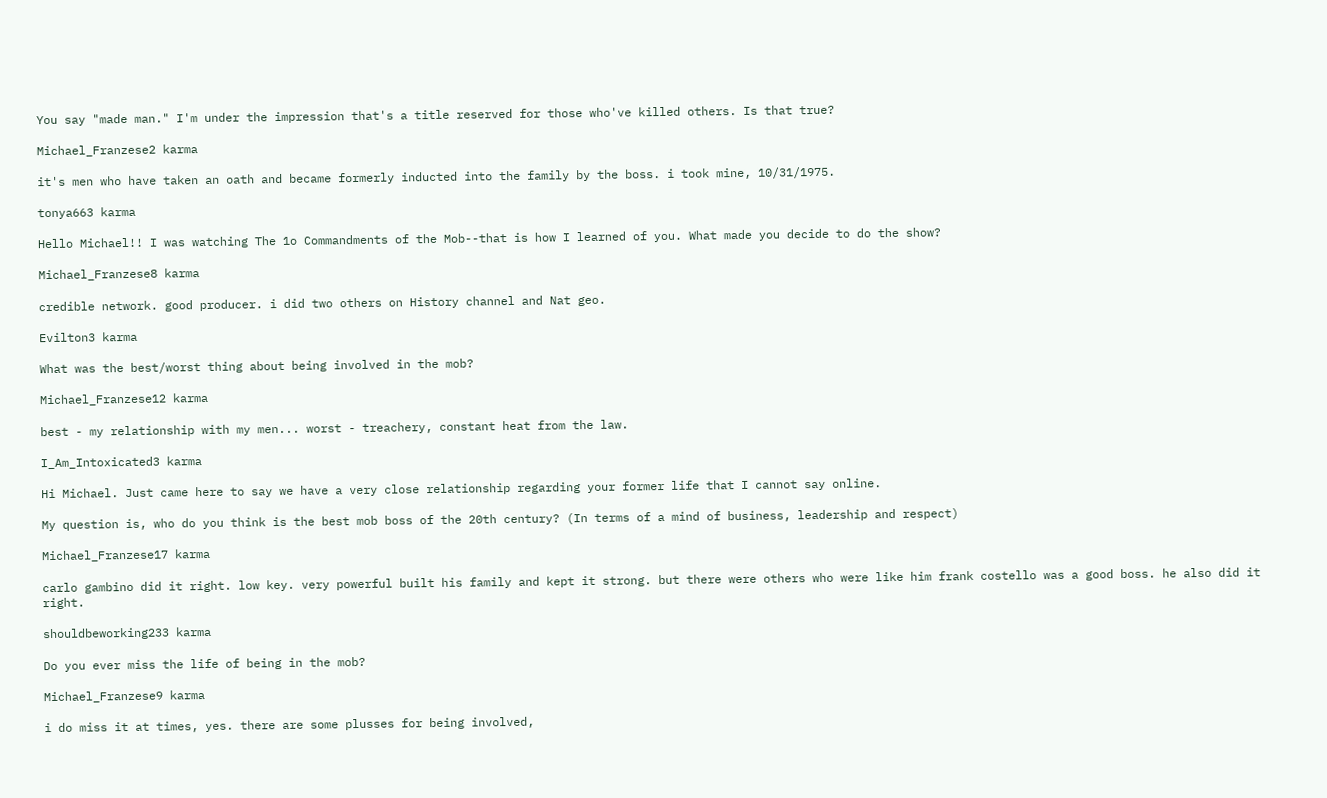You say "made man." I'm under the impression that's a title reserved for those who've killed others. Is that true?

Michael_Franzese2 karma

it's men who have taken an oath and became formerly inducted into the family by the boss. i took mine, 10/31/1975.

tonya663 karma

Hello Michael!! I was watching The 1o Commandments of the Mob--that is how I learned of you. What made you decide to do the show?

Michael_Franzese8 karma

credible network. good producer. i did two others on History channel and Nat geo.

Evilton3 karma

What was the best/worst thing about being involved in the mob?

Michael_Franzese12 karma

best - my relationship with my men... worst - treachery, constant heat from the law.

I_Am_Intoxicated3 karma

Hi Michael. Just came here to say we have a very close relationship regarding your former life that I cannot say online.

My question is, who do you think is the best mob boss of the 20th century? (In terms of a mind of business, leadership and respect)

Michael_Franzese17 karma

carlo gambino did it right. low key. very powerful built his family and kept it strong. but there were others who were like him frank costello was a good boss. he also did it right.

shouldbeworking233 karma

Do you ever miss the life of being in the mob?

Michael_Franzese9 karma

i do miss it at times, yes. there are some plusses for being involved,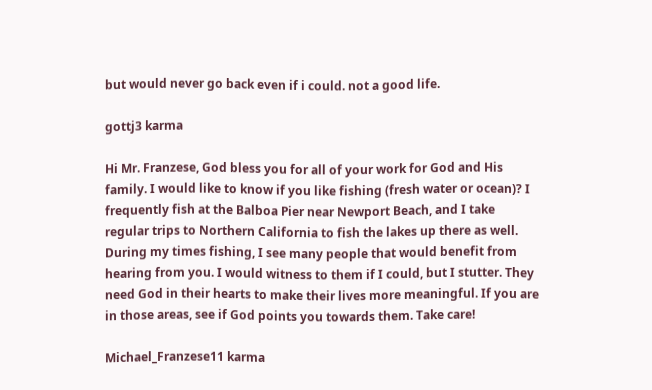but would never go back even if i could. not a good life.

gottj3 karma

Hi Mr. Franzese, God bless you for all of your work for God and His family. I would like to know if you like fishing (fresh water or ocean)? I frequently fish at the Balboa Pier near Newport Beach, and I take regular trips to Northern California to fish the lakes up there as well. During my times fishing, I see many people that would benefit from hearing from you. I would witness to them if I could, but I stutter. They need God in their hearts to make their lives more meaningful. If you are in those areas, see if God points you towards them. Take care!

Michael_Franzese11 karma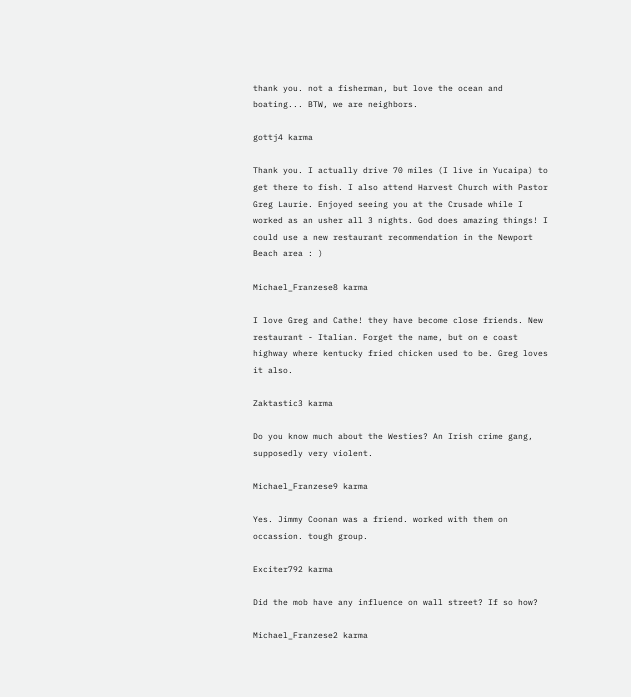thank you. not a fisherman, but love the ocean and boating... BTW, we are neighbors.

gottj4 karma

Thank you. I actually drive 70 miles (I live in Yucaipa) to get there to fish. I also attend Harvest Church with Pastor Greg Laurie. Enjoyed seeing you at the Crusade while I worked as an usher all 3 nights. God does amazing things! I could use a new restaurant recommendation in the Newport Beach area : )

Michael_Franzese8 karma

I love Greg and Cathe! they have become close friends. New restaurant - Italian. Forget the name, but on e coast highway where kentucky fried chicken used to be. Greg loves it also.

Zaktastic3 karma

Do you know much about the Westies? An Irish crime gang, supposedly very violent.

Michael_Franzese9 karma

Yes. Jimmy Coonan was a friend. worked with them on occassion. tough group.

Exciter792 karma

Did the mob have any influence on wall street? If so how?

Michael_Franzese2 karma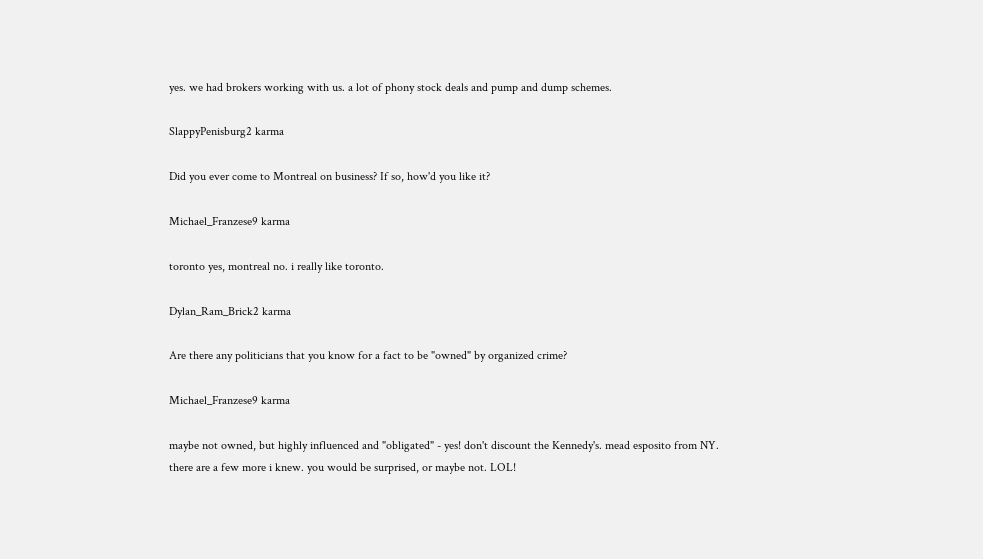yes. we had brokers working with us. a lot of phony stock deals and pump and dump schemes.

SlappyPenisburg2 karma

Did you ever come to Montreal on business? If so, how'd you like it?

Michael_Franzese9 karma

toronto yes, montreal no. i really like toronto.

Dylan_Ram_Brick2 karma

Are there any politicians that you know for a fact to be "owned" by organized crime?

Michael_Franzese9 karma

maybe not owned, but highly influenced and "obligated" - yes! don't discount the Kennedy's. mead esposito from NY. there are a few more i knew. you would be surprised, or maybe not. LOL!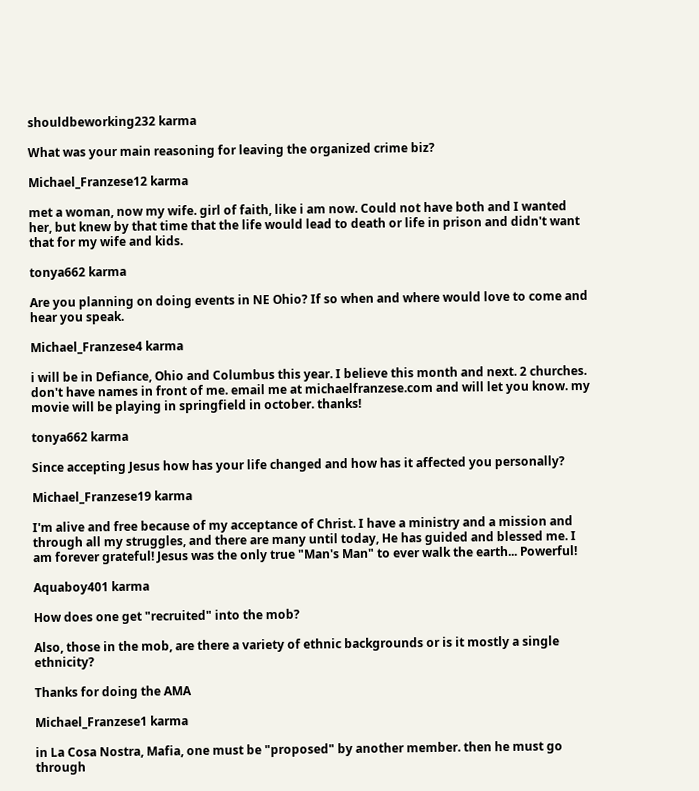shouldbeworking232 karma

What was your main reasoning for leaving the organized crime biz?

Michael_Franzese12 karma

met a woman, now my wife. girl of faith, like i am now. Could not have both and I wanted her, but knew by that time that the life would lead to death or life in prison and didn't want that for my wife and kids.

tonya662 karma

Are you planning on doing events in NE Ohio? If so when and where would love to come and hear you speak.

Michael_Franzese4 karma

i will be in Defiance, Ohio and Columbus this year. I believe this month and next. 2 churches. don't have names in front of me. email me at michaelfranzese.com and will let you know. my movie will be playing in springfield in october. thanks!

tonya662 karma

Since accepting Jesus how has your life changed and how has it affected you personally?

Michael_Franzese19 karma

I'm alive and free because of my acceptance of Christ. I have a ministry and a mission and through all my struggles, and there are many until today, He has guided and blessed me. I am forever grateful! Jesus was the only true "Man's Man" to ever walk the earth... Powerful!

Aquaboy401 karma

How does one get "recruited" into the mob?

Also, those in the mob, are there a variety of ethnic backgrounds or is it mostly a single ethnicity?

Thanks for doing the AMA

Michael_Franzese1 karma

in La Cosa Nostra, Mafia, one must be "proposed" by another member. then he must go through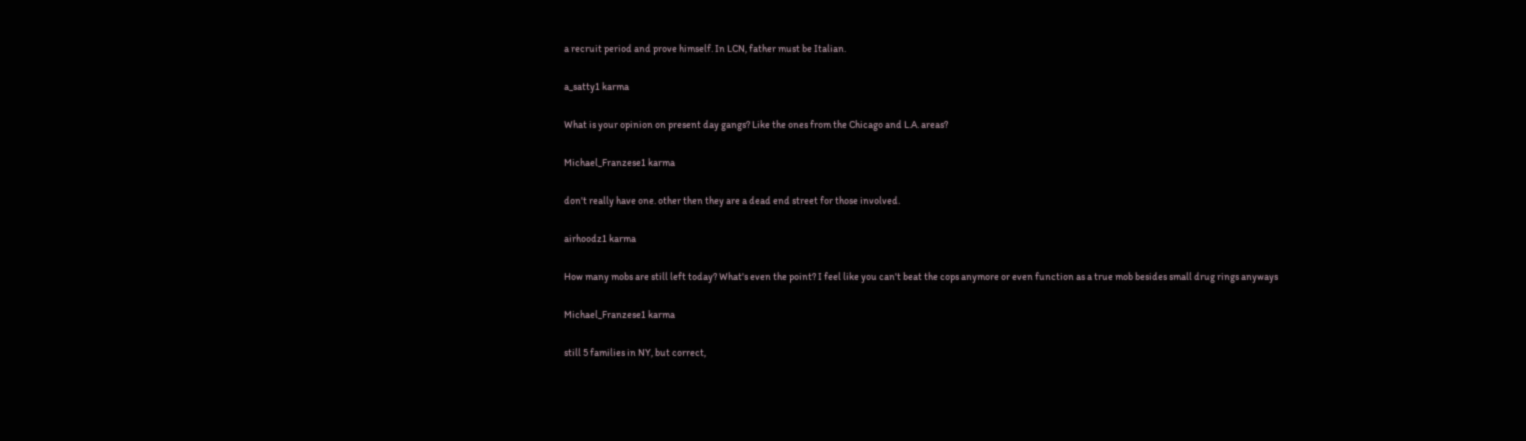a recruit period and prove himself. In LCN, father must be Italian.

a_satty1 karma

What is your opinion on present day gangs? Like the ones from the Chicago and L.A. areas?

Michael_Franzese1 karma

don't really have one. other then they are a dead end street for those involved.

airhoodz1 karma

How many mobs are still left today? What's even the point? I feel like you can't beat the cops anymore or even function as a true mob besides small drug rings anyways

Michael_Franzese1 karma

still 5 families in NY, but correct,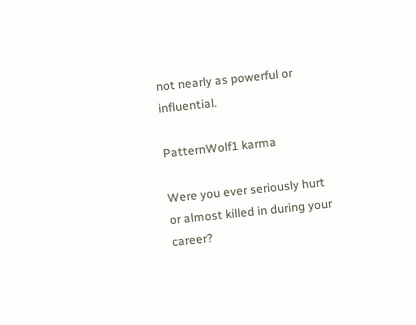not nearly as powerful or influential.

PatternWolf1 karma

Were you ever seriously hurt or almost killed in during your career?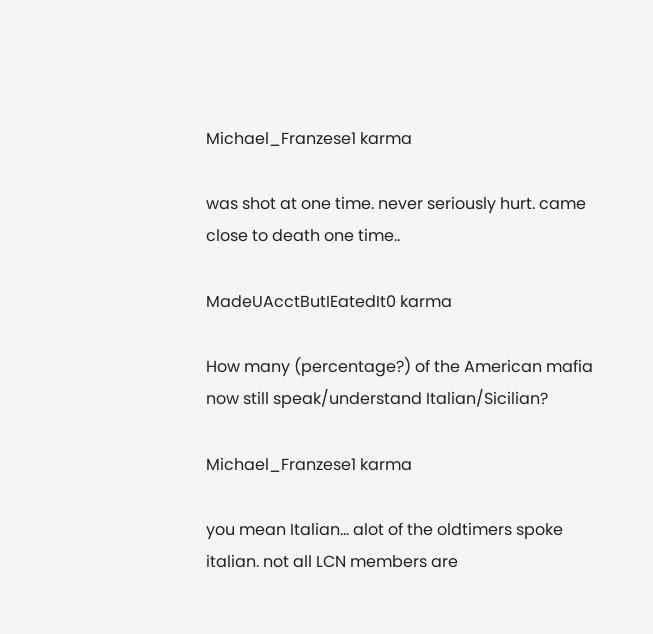Michael_Franzese1 karma

was shot at one time. never seriously hurt. came close to death one time..

MadeUAcctButIEatedIt0 karma

How many (percentage?) of the American mafia now still speak/understand Italian/Sicilian?

Michael_Franzese1 karma

you mean Italian... alot of the oldtimers spoke italian. not all LCN members are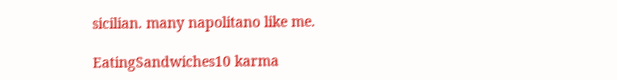sicilian. many napolitano like me.

EatingSandwiches10 karma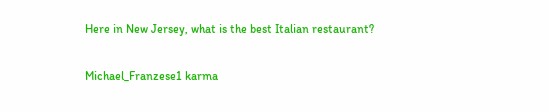Here in New Jersey, what is the best Italian restaurant?

Michael_Franzese1 karma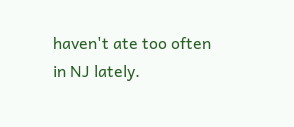haven't ate too often in NJ lately.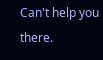Can't help you there.